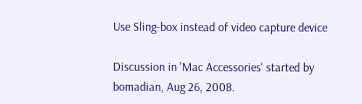Use Sling-box instead of video capture device

Discussion in 'Mac Accessories' started by bomadian, Aug 26, 2008.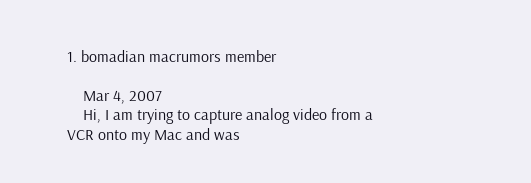1. bomadian macrumors member

    Mar 4, 2007
    Hi, I am trying to capture analog video from a VCR onto my Mac and was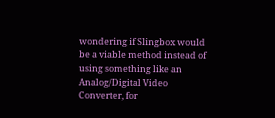wondering if Slingbox would be a viable method instead of using something like an Analog/Digital Video Converter, for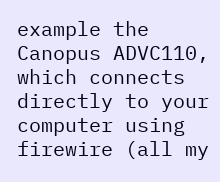example the Canopus ADVC110, which connects directly to your computer using firewire (all my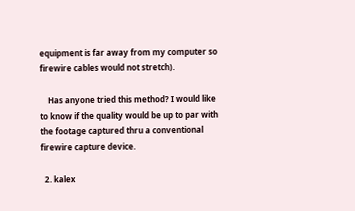equipment is far away from my computer so firewire cables would not stretch).

    Has anyone tried this method? I would like to know if the quality would be up to par with the footage captured thru a conventional firewire capture device.

  2. kalex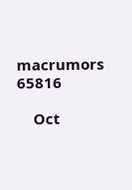macrumors 65816

    Oct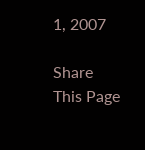1, 2007

Share This Page